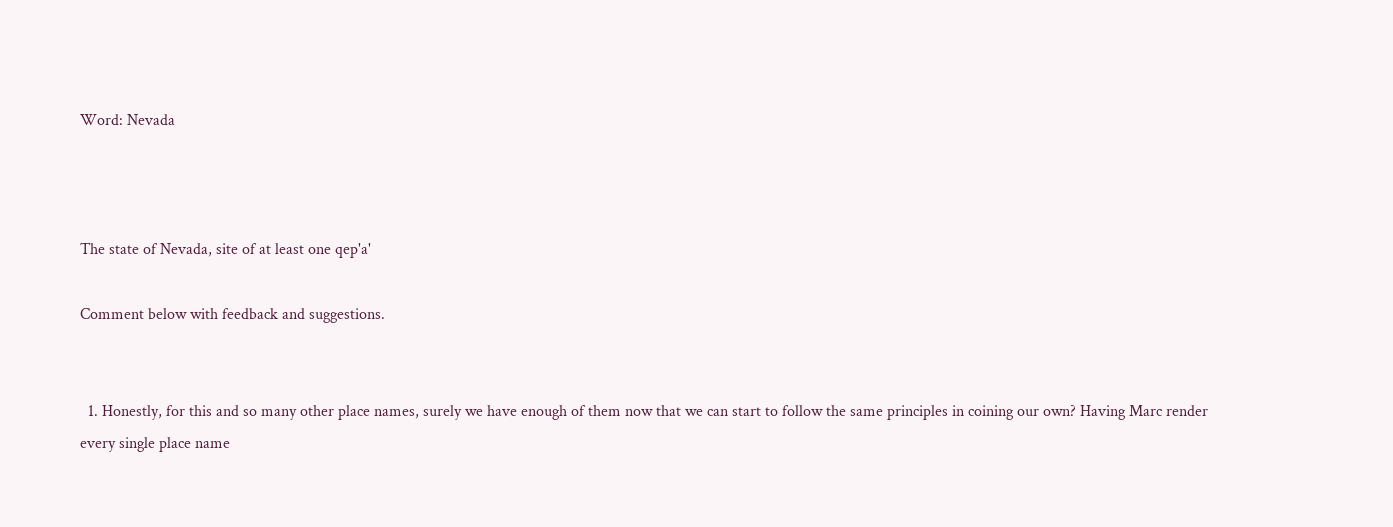Word: Nevada



The state of Nevada, site of at least one qep'a'

Comment below with feedback and suggestions.


  1. Honestly, for this and so many other place names, surely we have enough of them now that we can start to follow the same principles in coining our own? Having Marc render every single place name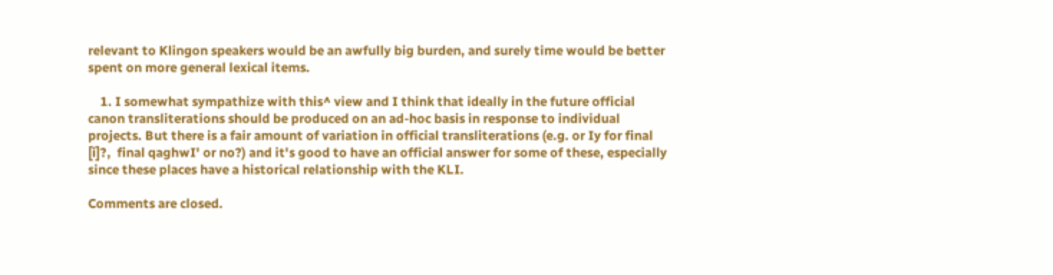relevant to Klingon speakers would be an awfully big burden, and surely time would be better spent on more general lexical items.

    1. I somewhat sympathize with this^ view and I think that ideally in the future official canon transliterations should be produced on an ad-hoc basis in response to individual projects. But there is a fair amount of variation in official transliterations (e.g. or Iy for final [i]?,  final qaghwI' or no?) and it's good to have an official answer for some of these, especially since these places have a historical relationship with the KLI.

Comments are closed.